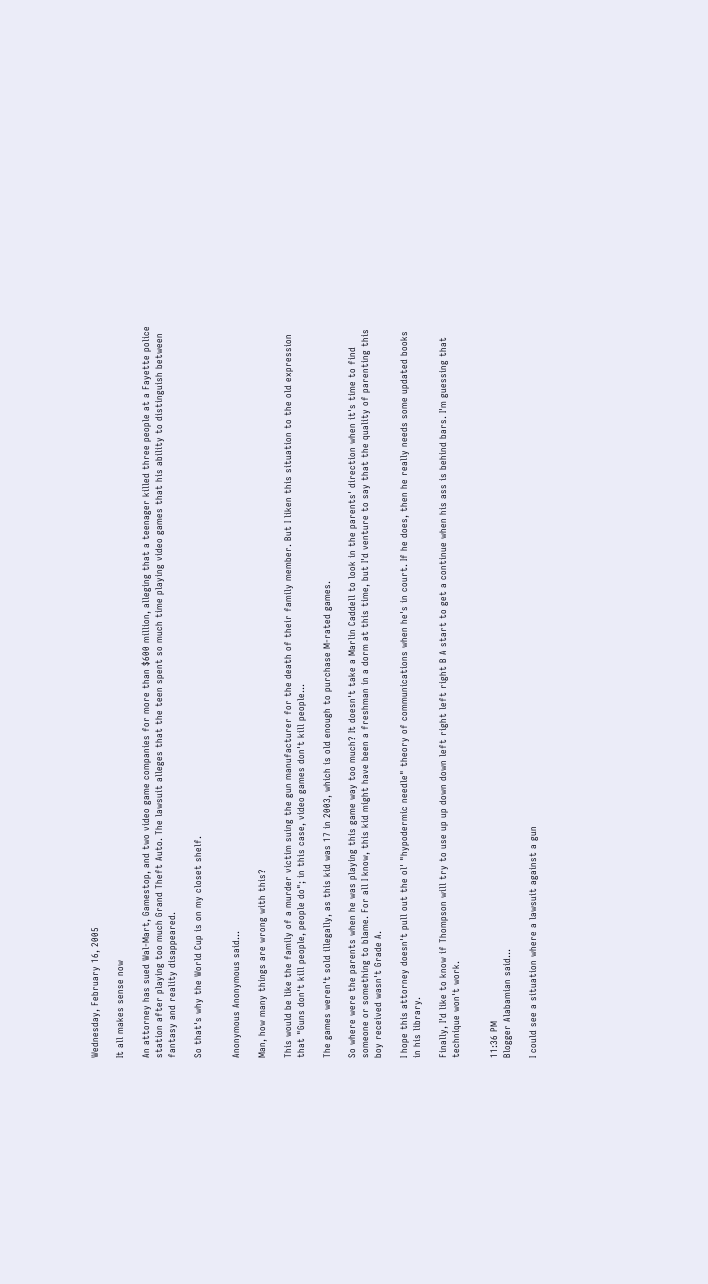Wednesday, February 16, 2005

It all makes sense now

An attorney has sued Wal-Mart, Gamestop, and two video game companies for more than $600 million, alleging that a teenager killed three people at a Fayette police station after playing too much Grand Theft Auto. The lawsuit alleges that the teen spent so much time playing video games that his ability to distinguish between fantasy and reality disappeared.

So that's why the World Cup is on my closet shelf.


Anonymous Anonymous said...

Man, how many things are wrong with this?

This would be like the family of a murder victim suing the gun manufacturer for the death of their family member. But I liken this situation to the old expression that "Guns don't kill people, people do"; in this case, video games don't kill people...

The games weren't sold illegally, as this kid was 17 in 2003, which is old enough to purchase M-rated games.

So where were the parents when he was playing this game way too much? It doesn't take a Marlin Caddell to look in the parents' direction when it's time to find someone or something to blame. For all I know, this kid might have been a freshman in a dorm at this time, but I'd venture to say that the quality of parenting this boy received wasn't Grade A.

I hope this attorney doesn't pull out the ol' "hypodermic needle" theory of communications when he's in court. If he does, then he really needs some updated books in his library.

Finally, I'd like to know if Thompson will try to use up up down down left right left right B A start to get a continue when his ass is behind bars. I'm guessing that technique won't work.


11:36 PM
Blogger Alabamian said...

I could see a situation where a lawsuit against a gun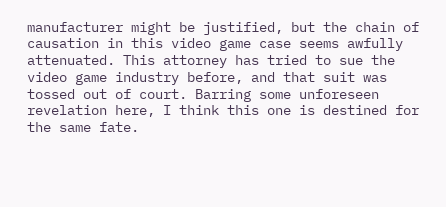manufacturer might be justified, but the chain of causation in this video game case seems awfully attenuated. This attorney has tried to sue the video game industry before, and that suit was tossed out of court. Barring some unforeseen revelation here, I think this one is destined for the same fate.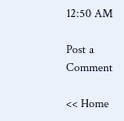12:50 AM

Post a Comment

<< Home